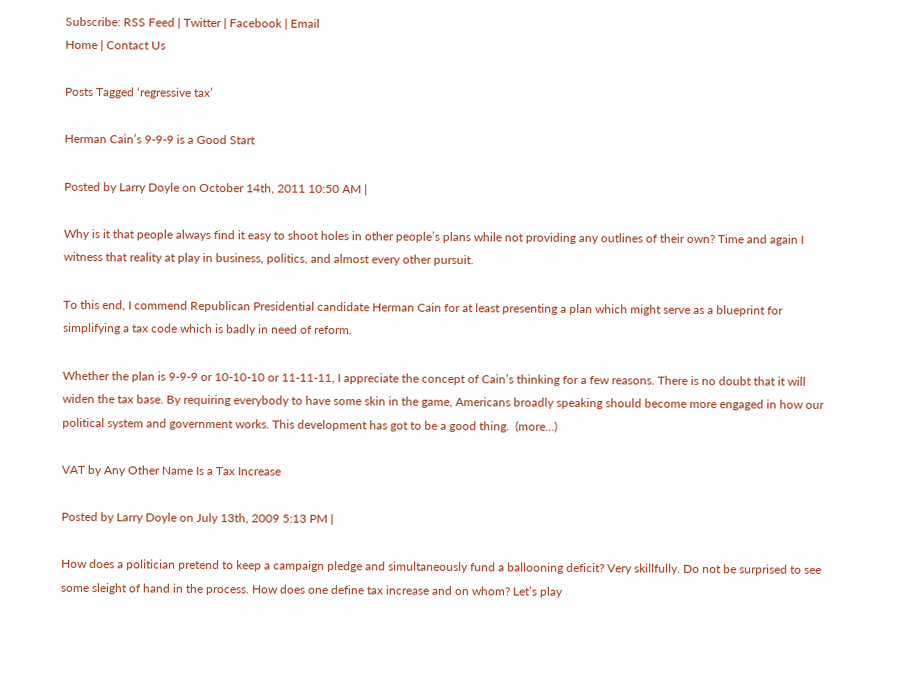Subscribe: RSS Feed | Twitter | Facebook | Email
Home | Contact Us

Posts Tagged ‘regressive tax’

Herman Cain’s 9-9-9 is a Good Start

Posted by Larry Doyle on October 14th, 2011 10:50 AM |

Why is it that people always find it easy to shoot holes in other people’s plans while not providing any outlines of their own? Time and again I witness that reality at play in business, politics, and almost every other pursuit.

To this end, I commend Republican Presidential candidate Herman Cain for at least presenting a plan which might serve as a blueprint for simplifying a tax code which is badly in need of reform.

Whether the plan is 9-9-9 or 10-10-10 or 11-11-11, I appreciate the concept of Cain’s thinking for a few reasons. There is no doubt that it will widen the tax base. By requiring everybody to have some skin in the game, Americans broadly speaking should become more engaged in how our political system and government works. This development has got to be a good thing.  (more…)

VAT by Any Other Name Is a Tax Increase

Posted by Larry Doyle on July 13th, 2009 5:13 PM |

How does a politician pretend to keep a campaign pledge and simultaneously fund a ballooning deficit? Very skillfully. Do not be surprised to see some sleight of hand in the process. How does one define tax increase and on whom? Let’s play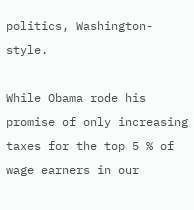politics, Washington-style.

While Obama rode his promise of only increasing taxes for the top 5 % of wage earners in our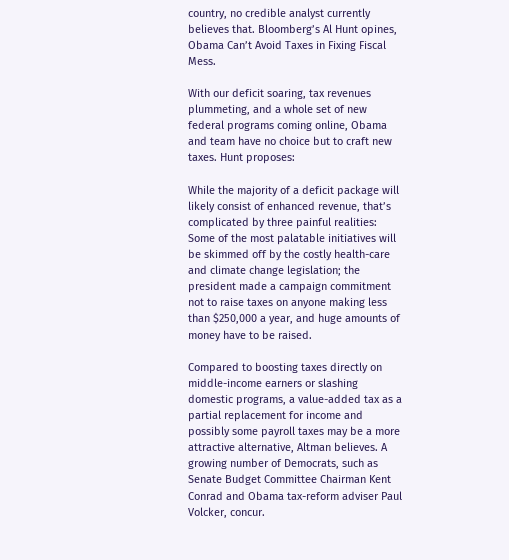country, no credible analyst currently believes that. Bloomberg’s Al Hunt opines, Obama Can’t Avoid Taxes in Fixing Fiscal Mess.

With our deficit soaring, tax revenues plummeting, and a whole set of new federal programs coming online, Obama and team have no choice but to craft new taxes. Hunt proposes:

While the majority of a deficit package will likely consist of enhanced revenue, that’s complicated by three painful realities: Some of the most palatable initiatives will be skimmed off by the costly health-care and climate change legislation; the president made a campaign commitment not to raise taxes on anyone making less than $250,000 a year, and huge amounts of money have to be raised.

Compared to boosting taxes directly on middle-income earners or slashing domestic programs, a value-added tax as a partial replacement for income and possibly some payroll taxes may be a more attractive alternative, Altman believes. A growing number of Democrats, such as Senate Budget Committee Chairman Kent Conrad and Obama tax-reform adviser Paul Volcker, concur.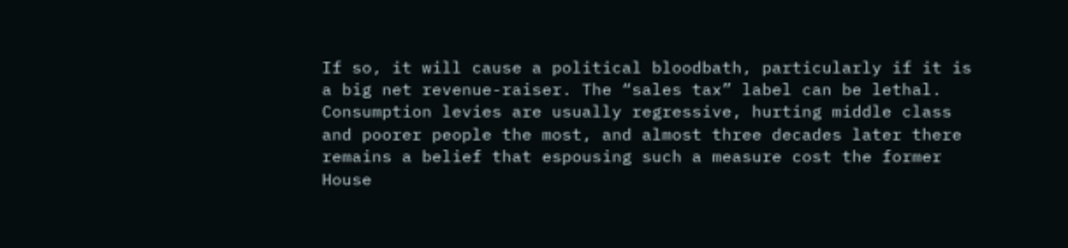If so, it will cause a political bloodbath, particularly if it is a big net revenue-raiser. The “sales tax” label can be lethal. Consumption levies are usually regressive, hurting middle class and poorer people the most, and almost three decades later there remains a belief that espousing such a measure cost the former House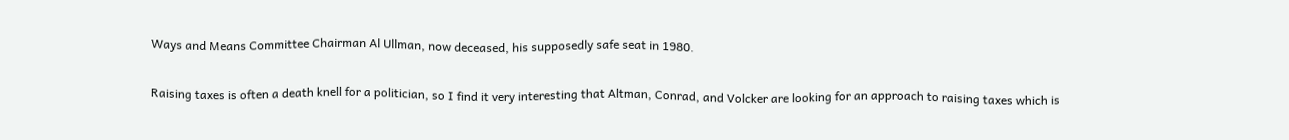Ways and Means Committee Chairman Al Ullman, now deceased, his supposedly safe seat in 1980.

Raising taxes is often a death knell for a politician, so I find it very interesting that Altman, Conrad, and Volcker are looking for an approach to raising taxes which is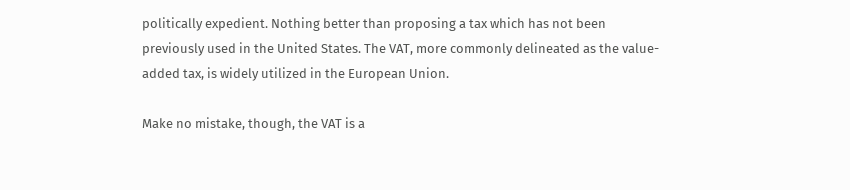politically expedient. Nothing better than proposing a tax which has not been previously used in the United States. The VAT, more commonly delineated as the value-added tax, is widely utilized in the European Union.

Make no mistake, though, the VAT is a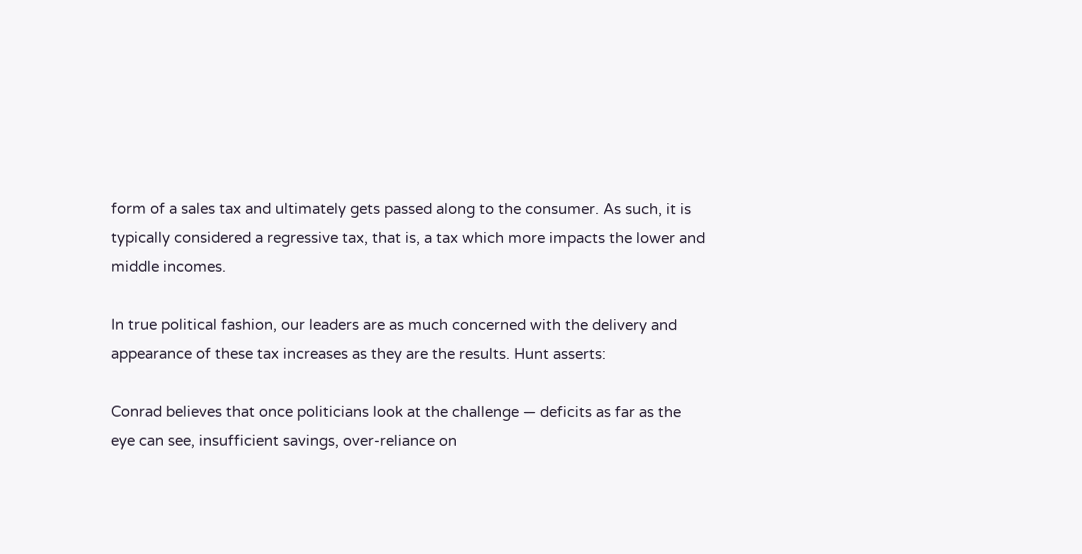form of a sales tax and ultimately gets passed along to the consumer. As such, it is typically considered a regressive tax, that is, a tax which more impacts the lower and middle incomes.

In true political fashion, our leaders are as much concerned with the delivery and appearance of these tax increases as they are the results. Hunt asserts:

Conrad believes that once politicians look at the challenge — deficits as far as the eye can see, insufficient savings, over-reliance on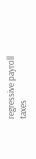regressive payroll taxes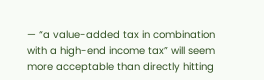— “a value-added tax in combination with a high-end income tax” will seem more acceptable than directly hitting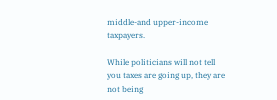middle-and upper-income taxpayers.

While politicians will not tell you taxes are going up, they are not being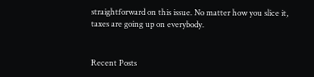straightforward on this issue. No matter how you slice it, taxes are going up on everybody.


Recent Posts